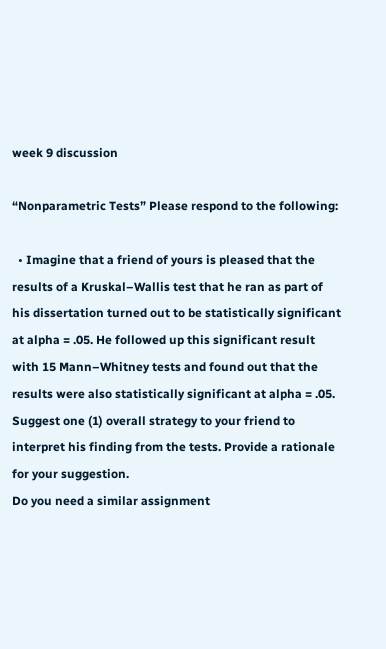week 9 discussion

“Nonparametric Tests” Please respond to the following:

  • Imagine that a friend of yours is pleased that the results of a Kruskal–Wallis test that he ran as part of his dissertation turned out to be statistically significant at alpha = .05. He followed up this significant result with 15 Mann–Whitney tests and found out that the results were also statistically significant at alpha = .05. Suggest one (1) overall strategy to your friend to interpret his finding from the tests. Provide a rationale for your suggestion.
Do you need a similar assignment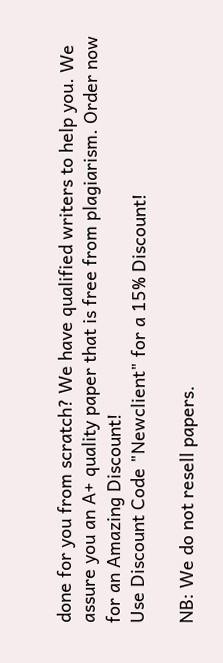done for you from scratch? We have qualified writers to help you. We assure you an A+ quality paper that is free from plagiarism. Order now for an Amazing Discount!
Use Discount Code "Newclient" for a 15% Discount!

NB: We do not resell papers.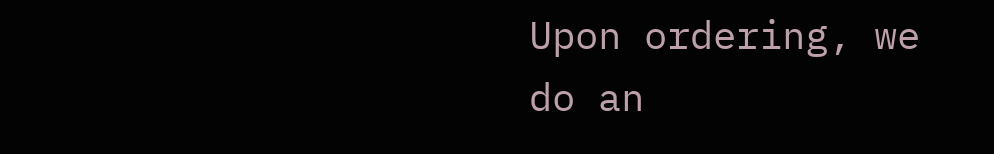Upon ordering, we do an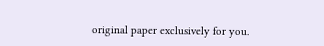original paper exclusively for you.